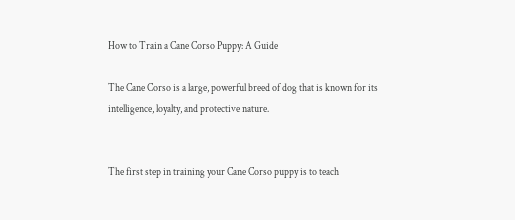How to Train a Cane Corso Puppy: A Guide

The Cane Corso is a large, powerful breed of dog that is known for its intelligence, loyalty, and protective nature.


The first step in training your Cane Corso puppy is to teach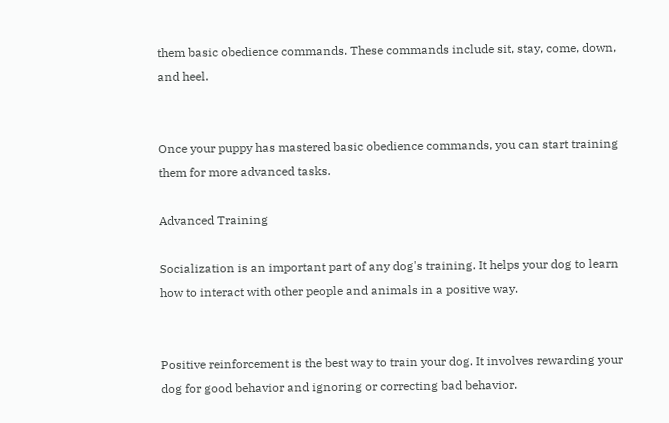them basic obedience commands. These commands include sit, stay, come, down, and heel.


Once your puppy has mastered basic obedience commands, you can start training them for more advanced tasks.

Advanced Training

Socialization is an important part of any dog's training. It helps your dog to learn how to interact with other people and animals in a positive way.


Positive reinforcement is the best way to train your dog. It involves rewarding your dog for good behavior and ignoring or correcting bad behavior.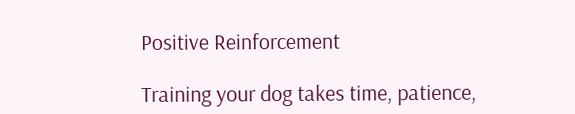Positive Reinforcement

Training your dog takes time, patience,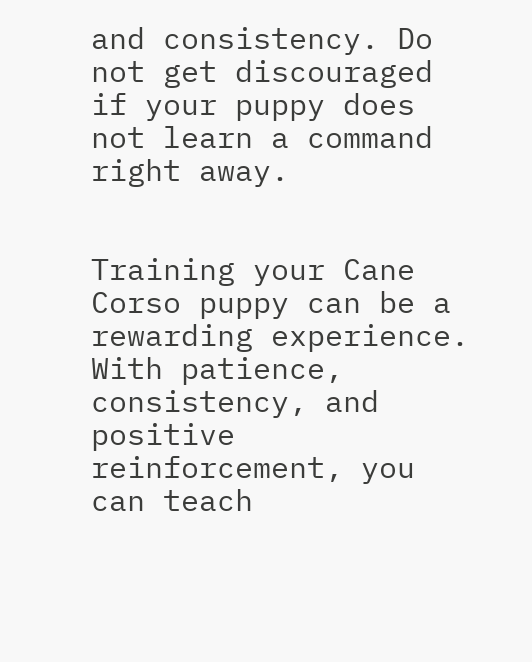and consistency. Do not get discouraged if your puppy does not learn a command right away.


Training your Cane Corso puppy can be a rewarding experience. With patience, consistency, and positive reinforcement, you can teach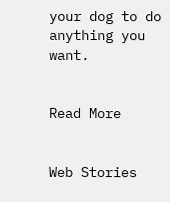your dog to do anything you want.


Read More


Web Stories